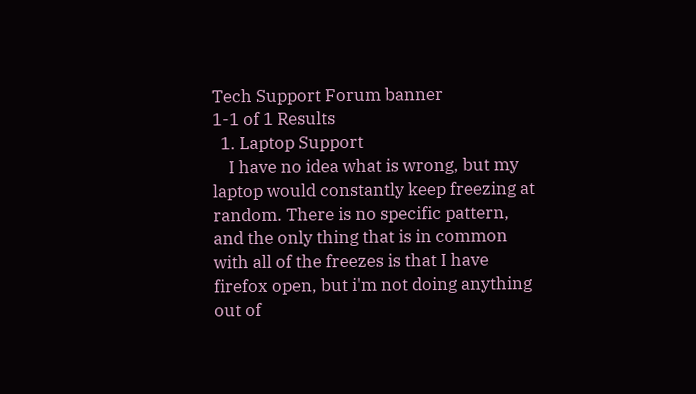Tech Support Forum banner
1-1 of 1 Results
  1. Laptop Support
    I have no idea what is wrong, but my laptop would constantly keep freezing at random. There is no specific pattern, and the only thing that is in common with all of the freezes is that I have firefox open, but i'm not doing anything out of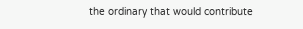the ordinary that would contribute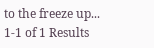to the freeze up...
1-1 of 1 Results